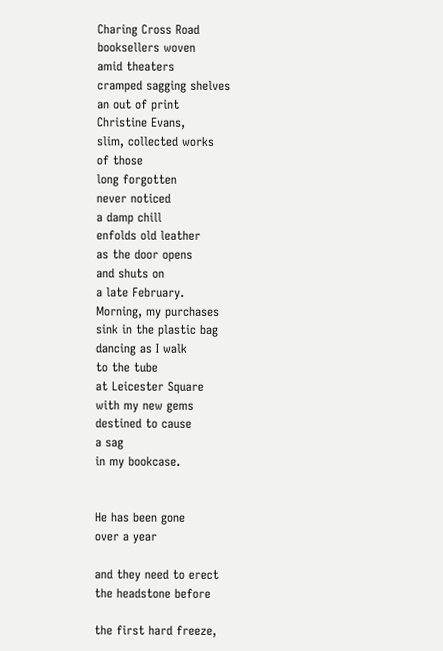Charing Cross Road
booksellers woven
amid theaters
cramped sagging shelves
an out of print
Christine Evans,
slim, collected works
of those
long forgotten
never noticed
a damp chill
enfolds old leather
as the door opens
and shuts on
a late February.
Morning, my purchases
sink in the plastic bag
dancing as I walk
to the tube
at Leicester Square
with my new gems
destined to cause
a sag
in my bookcase.


He has been gone
over a year

and they need to erect
the headstone before

the first hard freeze,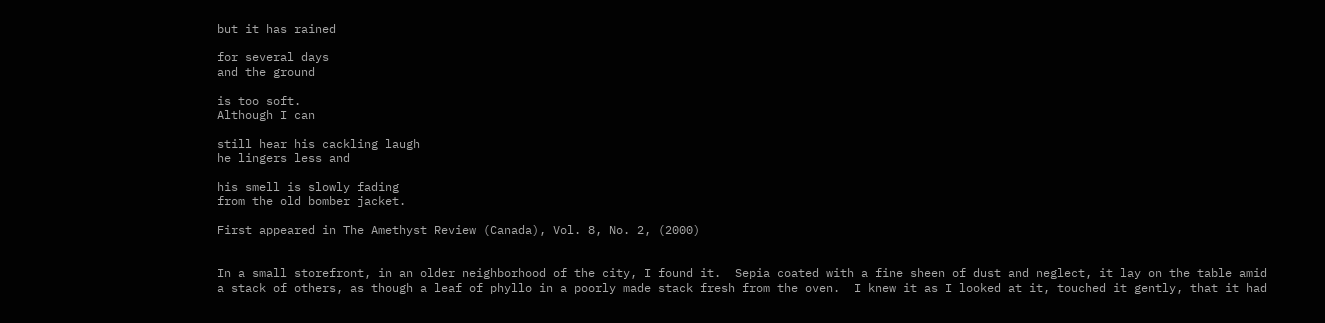but it has rained

for several days
and the ground

is too soft.
Although I can

still hear his cackling laugh
he lingers less and

his smell is slowly fading
from the old bomber jacket.

First appeared in The Amethyst Review (Canada), Vol. 8, No. 2, (2000)


In a small storefront, in an older neighborhood of the city, I found it.  Sepia coated with a fine sheen of dust and neglect, it lay on the table amid a stack of others, as though a leaf of phyllo in a poorly made stack fresh from the oven.  I knew it as I looked at it, touched it gently, that it had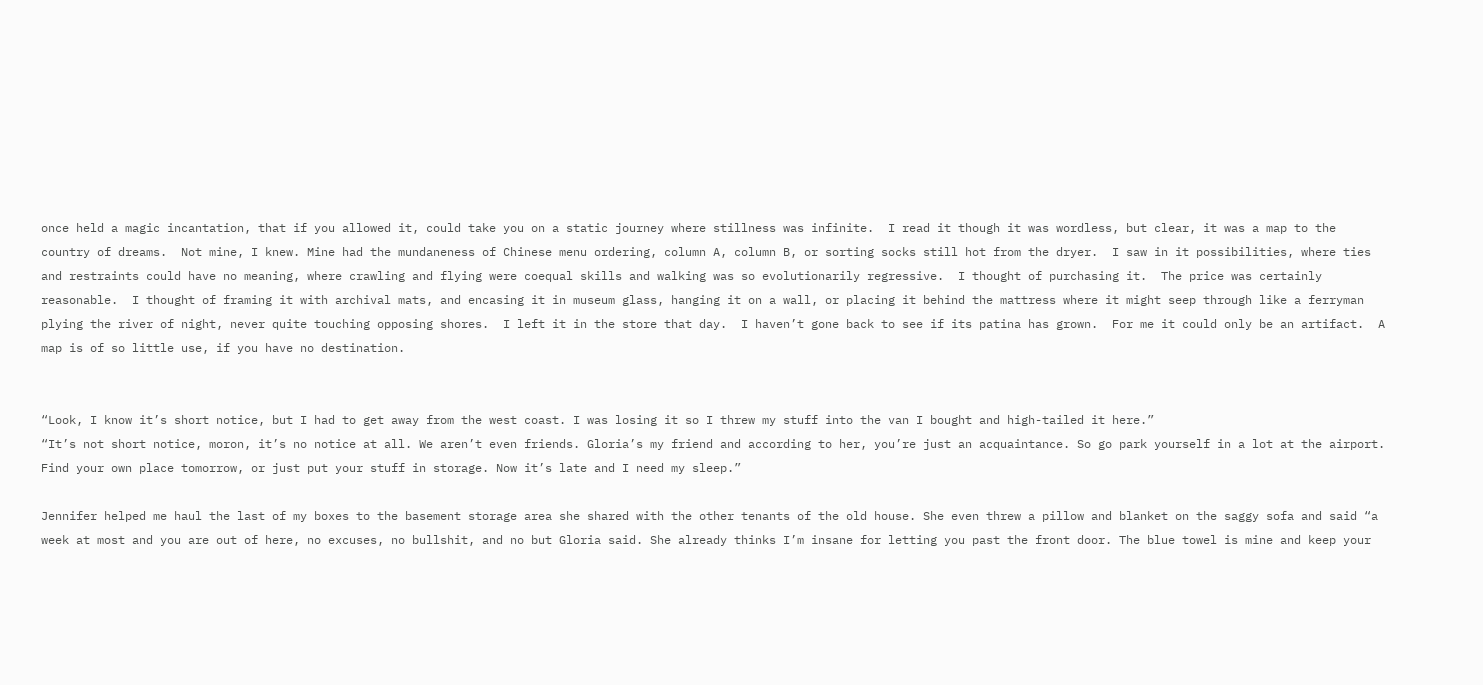once held a magic incantation, that if you allowed it, could take you on a static journey where stillness was infinite.  I read it though it was wordless, but clear, it was a map to the country of dreams.  Not mine, I knew. Mine had the mundaneness of Chinese menu ordering, column A, column B, or sorting socks still hot from the dryer.  I saw in it possibilities, where ties and restraints could have no meaning, where crawling and flying were coequal skills and walking was so evolutionarily regressive.  I thought of purchasing it.  The price was certainly reasonable.  I thought of framing it with archival mats, and encasing it in museum glass, hanging it on a wall, or placing it behind the mattress where it might seep through like a ferryman plying the river of night, never quite touching opposing shores.  I left it in the store that day.  I haven’t gone back to see if its patina has grown.  For me it could only be an artifact.  A map is of so little use, if you have no destination.


“Look, I know it’s short notice, but I had to get away from the west coast. I was losing it so I threw my stuff into the van I bought and high-tailed it here.”
“It’s not short notice, moron, it’s no notice at all. We aren’t even friends. Gloria’s my friend and according to her, you’re just an acquaintance. So go park yourself in a lot at the airport. Find your own place tomorrow, or just put your stuff in storage. Now it’s late and I need my sleep.”

Jennifer helped me haul the last of my boxes to the basement storage area she shared with the other tenants of the old house. She even threw a pillow and blanket on the saggy sofa and said “a week at most and you are out of here, no excuses, no bullshit, and no but Gloria said. She already thinks I’m insane for letting you past the front door. The blue towel is mine and keep your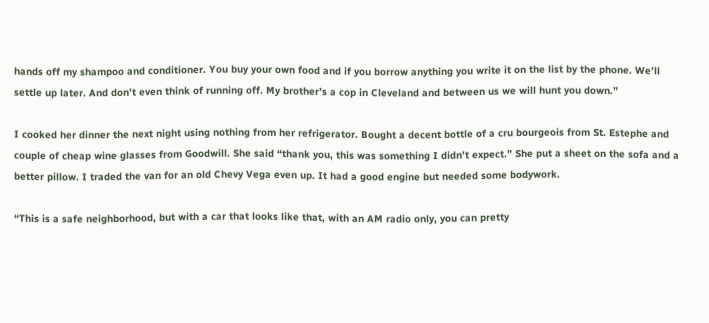hands off my shampoo and conditioner. You buy your own food and if you borrow anything you write it on the list by the phone. We’ll settle up later. And don’t even think of running off. My brother’s a cop in Cleveland and between us we will hunt you down.”

I cooked her dinner the next night using nothing from her refrigerator. Bought a decent bottle of a cru bourgeois from St. Estephe and couple of cheap wine glasses from Goodwill. She said “thank you, this was something I didn’t expect.” She put a sheet on the sofa and a better pillow. I traded the van for an old Chevy Vega even up. It had a good engine but needed some bodywork.

“This is a safe neighborhood, but with a car that looks like that, with an AM radio only, you can pretty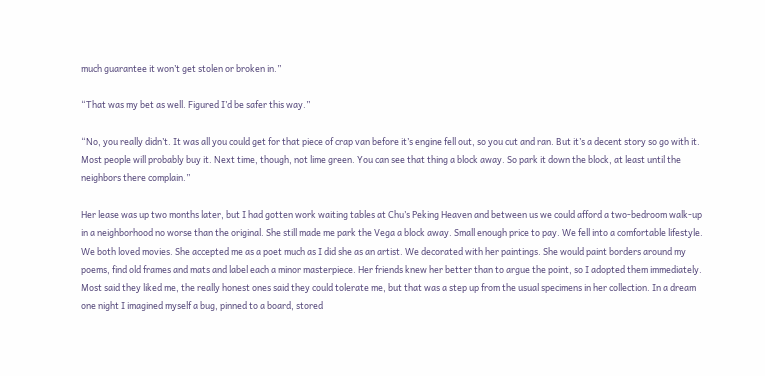much guarantee it won’t get stolen or broken in.”

“That was my bet as well. Figured I’d be safer this way.”

“No, you really didn’t. It was all you could get for that piece of crap van before it’s engine fell out, so you cut and ran. But it’s a decent story so go with it. Most people will probably buy it. Next time, though, not lime green. You can see that thing a block away. So park it down the block, at least until the neighbors there complain.”

Her lease was up two months later, but I had gotten work waiting tables at Chu’s Peking Heaven and between us we could afford a two-bedroom walk-up in a neighborhood no worse than the original. She still made me park the Vega a block away. Small enough price to pay. We fell into a comfortable lifestyle. We both loved movies. She accepted me as a poet much as I did she as an artist. We decorated with her paintings. She would paint borders around my poems, find old frames and mats and label each a minor masterpiece. Her friends knew her better than to argue the point, so I adopted them immediately. Most said they liked me, the really honest ones said they could tolerate me, but that was a step up from the usual specimens in her collection. In a dream one night I imagined myself a bug, pinned to a board, stored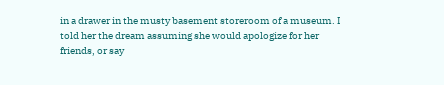in a drawer in the musty basement storeroom of a museum. I told her the dream assuming she would apologize for her friends, or say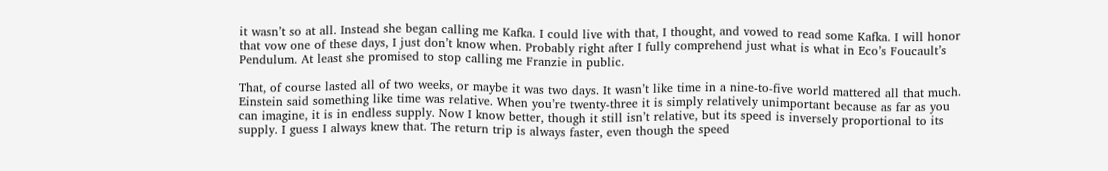it wasn’t so at all. Instead she began calling me Kafka. I could live with that, I thought, and vowed to read some Kafka. I will honor that vow one of these days, I just don’t know when. Probably right after I fully comprehend just what is what in Eco’s Foucault’s Pendulum. At least she promised to stop calling me Franzie in public.

That, of course lasted all of two weeks, or maybe it was two days. It wasn’t like time in a nine-to-five world mattered all that much. Einstein said something like time was relative. When you’re twenty-three it is simply relatively unimportant because as far as you can imagine, it is in endless supply. Now I know better, though it still isn’t relative, but its speed is inversely proportional to its supply. I guess I always knew that. The return trip is always faster, even though the speed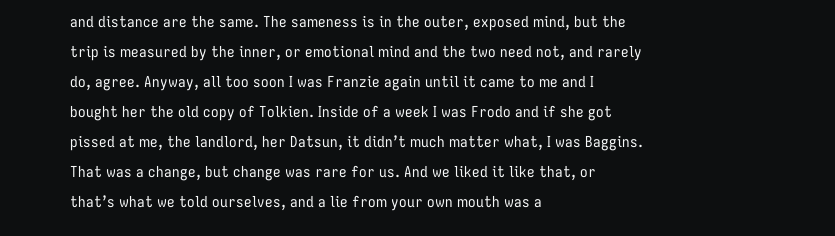and distance are the same. The sameness is in the outer, exposed mind, but the trip is measured by the inner, or emotional mind and the two need not, and rarely do, agree. Anyway, all too soon I was Franzie again until it came to me and I bought her the old copy of Tolkien. Inside of a week I was Frodo and if she got pissed at me, the landlord, her Datsun, it didn’t much matter what, I was Baggins. That was a change, but change was rare for us. And we liked it like that, or that’s what we told ourselves, and a lie from your own mouth was a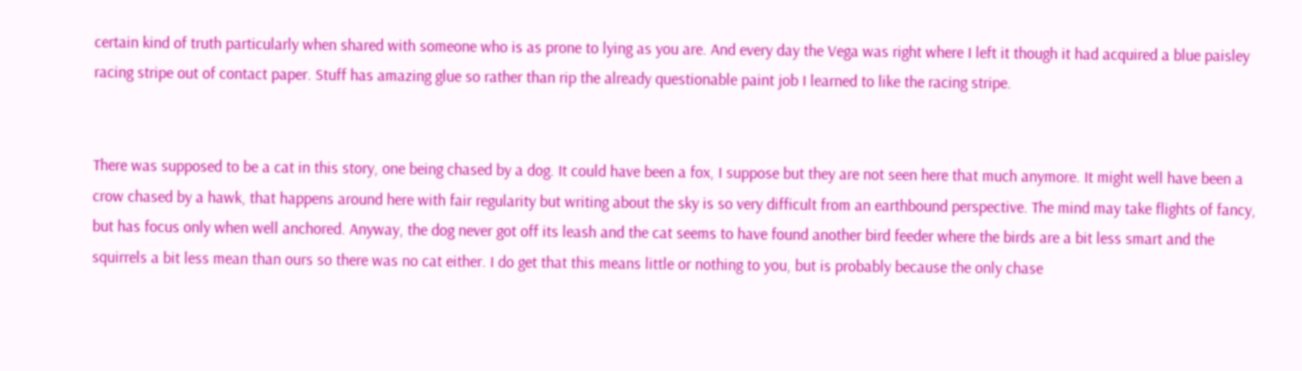certain kind of truth particularly when shared with someone who is as prone to lying as you are. And every day the Vega was right where I left it though it had acquired a blue paisley racing stripe out of contact paper. Stuff has amazing glue so rather than rip the already questionable paint job I learned to like the racing stripe.


There was supposed to be a cat in this story, one being chased by a dog. It could have been a fox, I suppose but they are not seen here that much anymore. It might well have been a crow chased by a hawk, that happens around here with fair regularity but writing about the sky is so very difficult from an earthbound perspective. The mind may take flights of fancy, but has focus only when well anchored. Anyway, the dog never got off its leash and the cat seems to have found another bird feeder where the birds are a bit less smart and the squirrels a bit less mean than ours so there was no cat either. I do get that this means little or nothing to you, but is probably because the only chase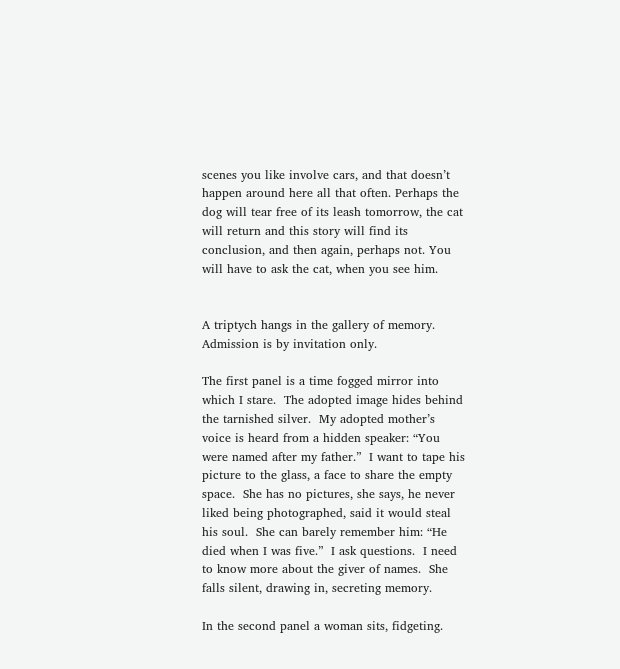scenes you like involve cars, and that doesn’t happen around here all that often. Perhaps the dog will tear free of its leash tomorrow, the cat will return and this story will find its conclusion, and then again, perhaps not. You will have to ask the cat, when you see him.


A triptych hangs in the gallery of memory.  Admission is by invitation only.

The first panel is a time fogged mirror into which I stare.  The adopted image hides behind the tarnished silver.  My adopted mother’s voice is heard from a hidden speaker: “You were named after my father.”  I want to tape his picture to the glass, a face to share the empty space.  She has no pictures, she says, he never liked being photographed, said it would steal his soul.  She can barely remember him: “He died when I was five.”  I ask questions.  I need to know more about the giver of names.  She falls silent, drawing in, secreting memory.

In the second panel a woman sits, fidgeting.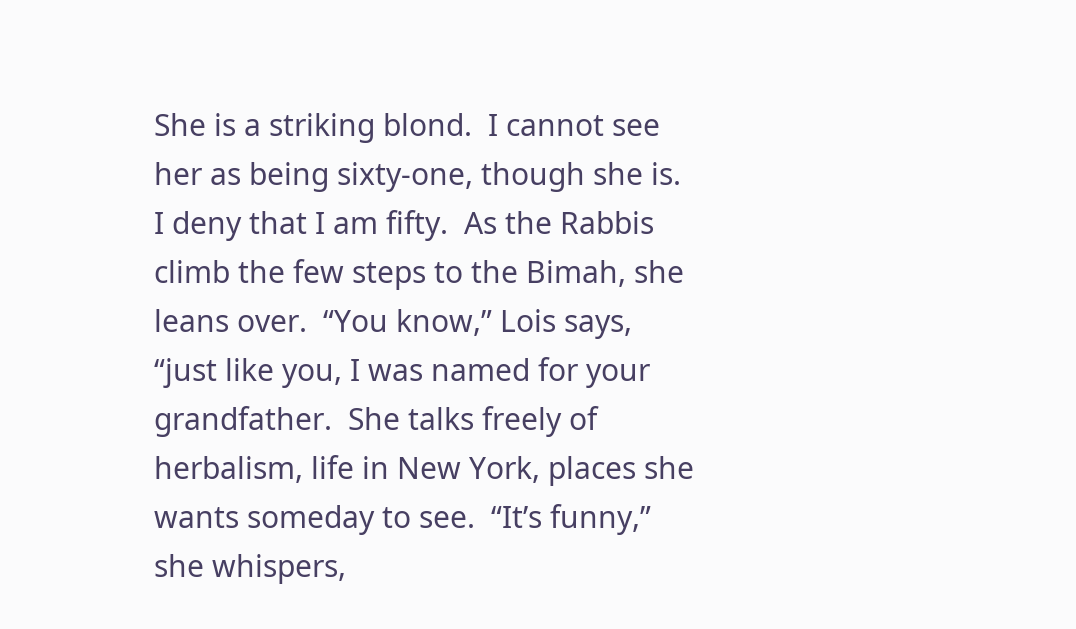She is a striking blond.  I cannot see her as being sixty-one, though she is.  I deny that I am fifty.  As the Rabbis climb the few steps to the Bimah, she leans over.  “You know,” Lois says, “just like you, I was named for your grandfather.  She talks freely of herbalism, life in New York, places she wants someday to see.  “It’s funny,” she whispers,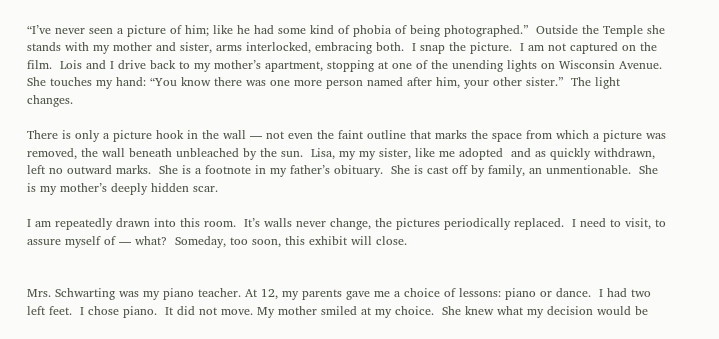“I’ve never seen a picture of him; like he had some kind of phobia of being photographed.”  Outside the Temple she stands with my mother and sister, arms interlocked, embracing both.  I snap the picture.  I am not captured on the film.  Lois and I drive back to my mother’s apartment, stopping at one of the unending lights on Wisconsin Avenue.  She touches my hand: “You know there was one more person named after him, your other sister.”  The light changes.

There is only a picture hook in the wall — not even the faint outline that marks the space from which a picture was removed, the wall beneath unbleached by the sun.  Lisa, my my sister, like me adopted  and as quickly withdrawn, left no outward marks.  She is a footnote in my father’s obituary.  She is cast off by family, an unmentionable.  She is my mother’s deeply hidden scar.

I am repeatedly drawn into this room.  It’s walls never change, the pictures periodically replaced.  I need to visit, to assure myself of — what?  Someday, too soon, this exhibit will close.


Mrs. Schwarting was my piano teacher. At 12, my parents gave me a choice of lessons: piano or dance.  I had two left feet.  I chose piano.  It did not move. My mother smiled at my choice.  She knew what my decision would be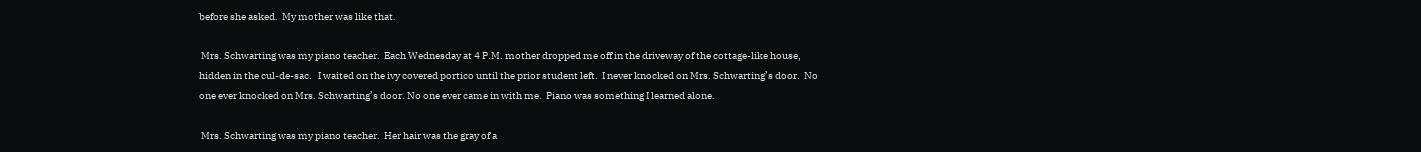before she asked.  My mother was like that.

 Mrs. Schwarting was my piano teacher.  Each Wednesday at 4 P.M. mother dropped me off in the driveway of the cottage-like house, hidden in the cul-de-sac.   I waited on the ivy covered portico until the prior student left.  I never knocked on Mrs. Schwarting’s door.  No one ever knocked on Mrs. Schwarting’s door. No one ever came in with me.  Piano was something I learned alone.

 Mrs. Schwarting was my piano teacher.  Her hair was the gray of a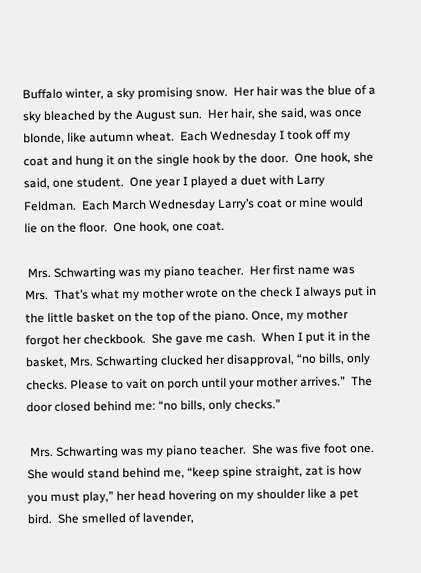Buffalo winter, a sky promising snow.  Her hair was the blue of a sky bleached by the August sun.  Her hair, she said, was once blonde, like autumn wheat.  Each Wednesday I took off my coat and hung it on the single hook by the door.  One hook, she said, one student.  One year I played a duet with Larry Feldman.  Each March Wednesday Larry’s coat or mine would lie on the floor.  One hook, one coat.

 Mrs. Schwarting was my piano teacher.  Her first name was Mrs.  That’s what my mother wrote on the check I always put in the little basket on the top of the piano. Once, my mother forgot her checkbook.  She gave me cash.  When I put it in the basket, Mrs. Schwarting clucked her disapproval, “no bills, only checks. Please to vait on porch until your mother arrives.”  The door closed behind me: “no bills, only checks.”

 Mrs. Schwarting was my piano teacher.  She was five foot one.  She would stand behind me, “keep spine straight, zat is how you must play,” her head hovering on my shoulder like a pet bird.  She smelled of lavender,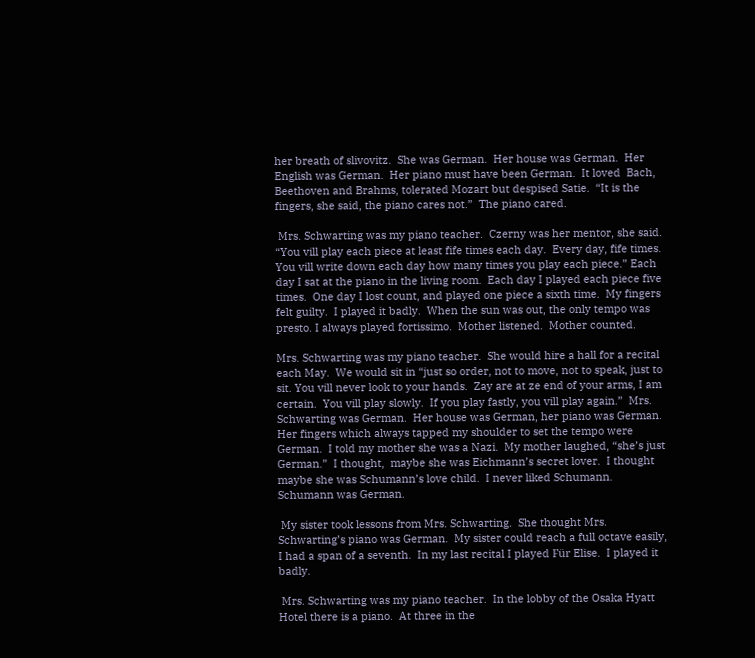her breath of slivovitz.  She was German.  Her house was German.  Her English was German.  Her piano must have been German.  It loved  Bach, Beethoven and Brahms, tolerated Mozart but despised Satie.  “It is the fingers, she said, the piano cares not.”  The piano cared.

 Mrs. Schwarting was my piano teacher.  Czerny was her mentor, she said.  “You vill play each piece at least fife times each day.  Every day, fife times.  You vill write down each day how many times you play each piece.” Each day I sat at the piano in the living room.  Each day I played each piece five times.  One day I lost count, and played one piece a sixth time.  My fingers felt guilty.  I played it badly.  When the sun was out, the only tempo was presto. I always played fortissimo.  Mother listened.  Mother counted.

Mrs. Schwarting was my piano teacher.  She would hire a hall for a recital each May.  We would sit in “just so order, not to move, not to speak, just to sit. You vill never look to your hands.  Zay are at ze end of your arms, I am certain.  You vill play slowly.  If you play fastly, you vill play again.”  Mrs. Schwarting was German.  Her house was German, her piano was German.  Her fingers which always tapped my shoulder to set the tempo were German.  I told my mother she was a Nazi.  My mother laughed, “she’s just German.”  I thought,  maybe she was Eichmann’s secret lover.  I thought maybe she was Schumann’s love child.  I never liked Schumann.  Schumann was German.

 My sister took lessons from Mrs. Schwarting.  She thought Mrs. Schwarting’s piano was German.  My sister could reach a full octave easily, I had a span of a seventh.  In my last recital I played Für Elise.  I played it badly.

 Mrs. Schwarting was my piano teacher.  In the lobby of the Osaka Hyatt Hotel there is a piano.  At three in the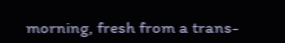morning, fresh from a trans-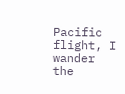Pacific flight, I wander the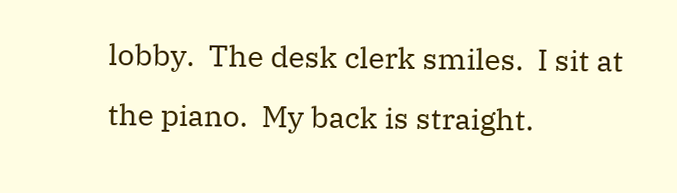lobby.  The desk clerk smiles.  I sit at the piano.  My back is straight.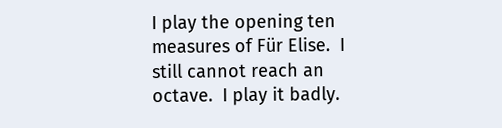I play the opening ten measures of Für Elise.  I still cannot reach an octave.  I play it badly.